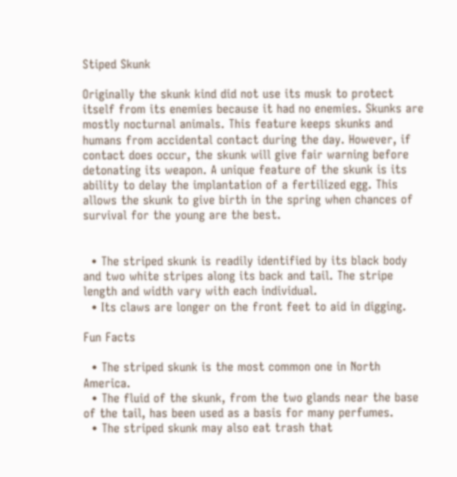Stiped Skunk

Originally the skunk kind did not use its musk to protect itself from its enemies because it had no enemies. Skunks are mostly nocturnal animals. This feature keeps skunks and humans from accidental contact during the day. However, if contact does occur, the skunk will give fair warning before detonating its weapon. A unique feature of the skunk is its ability to delay the implantation of a fertilized egg. This allows the skunk to give birth in the spring when chances of survival for the young are the best.


  • The striped skunk is readily identified by its black body and two white stripes along its back and tail. The stripe length and width vary with each individual.
  • Its claws are longer on the front feet to aid in digging.

Fun Facts

  • The striped skunk is the most common one in North America.
  • The fluid of the skunk, from the two glands near the base of the tail, has been used as a basis for many perfumes.
  • The striped skunk may also eat trash that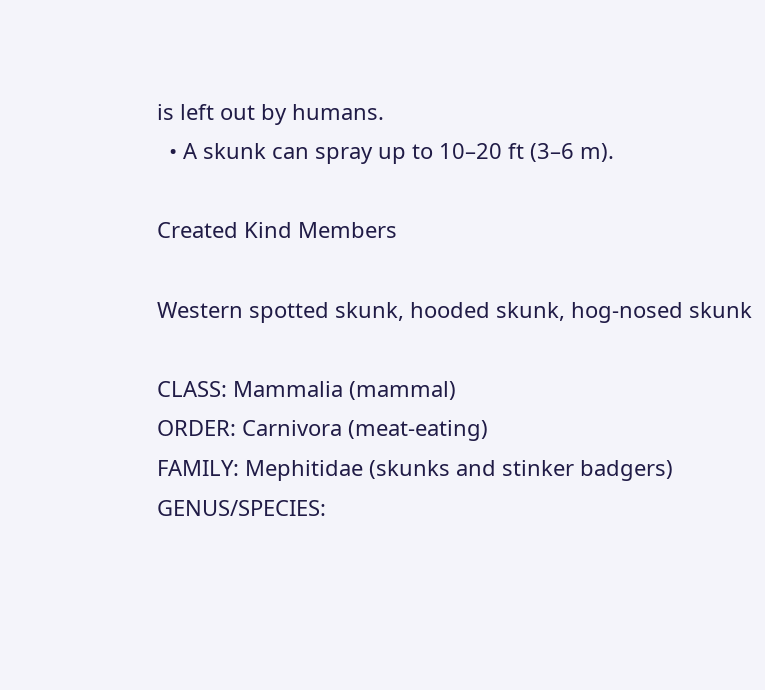is left out by humans.
  • A skunk can spray up to 10–20 ft (3–6 m).

Created Kind Members

Western spotted skunk, hooded skunk, hog-nosed skunk

CLASS: Mammalia (mammal)
ORDER: Carnivora (meat-eating)
FAMILY: Mephitidae (skunks and stinker badgers)
GENUS/SPECIES: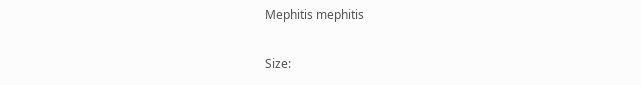Mephitis mephitis

Size: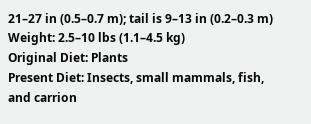21–27 in (0.5–0.7 m); tail is 9–13 in (0.2–0.3 m)
Weight: 2.5–10 lbs (1.1–4.5 kg)
Original Diet: Plants
Present Diet: Insects, small mammals, fish, and carrion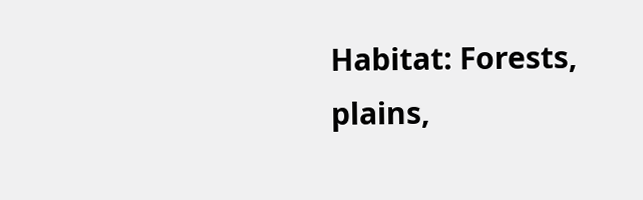Habitat: Forests, plains,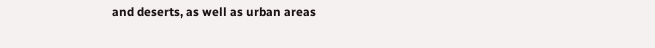and deserts, as well as urban areas